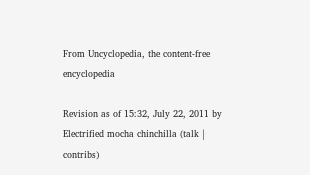From Uncyclopedia, the content-free encyclopedia

Revision as of 15:32, July 22, 2011 by Electrified mocha chinchilla (talk | contribs)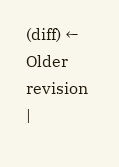(diff) ← Older revision |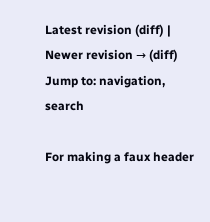Latest revision (diff) | Newer revision → (diff)
Jump to: navigation, search

For making a faux header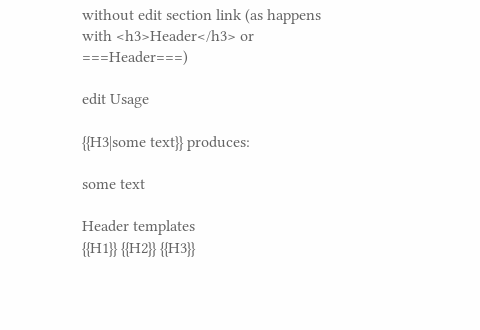without edit section link (as happens with <h3>Header</h3> or ===Header===)

edit Usage

{{H3|some text}} produces:

some text

Header templates
{{H1}} {{H2}} {{H3}}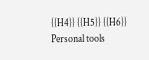{{H4}} {{H5}} {{H6}}
Personal tools